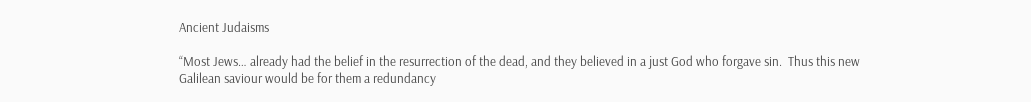Ancient Judaisms

“Most Jews… already had the belief in the resurrection of the dead, and they believed in a just God who forgave sin.  Thus this new Galilean saviour would be for them a redundancy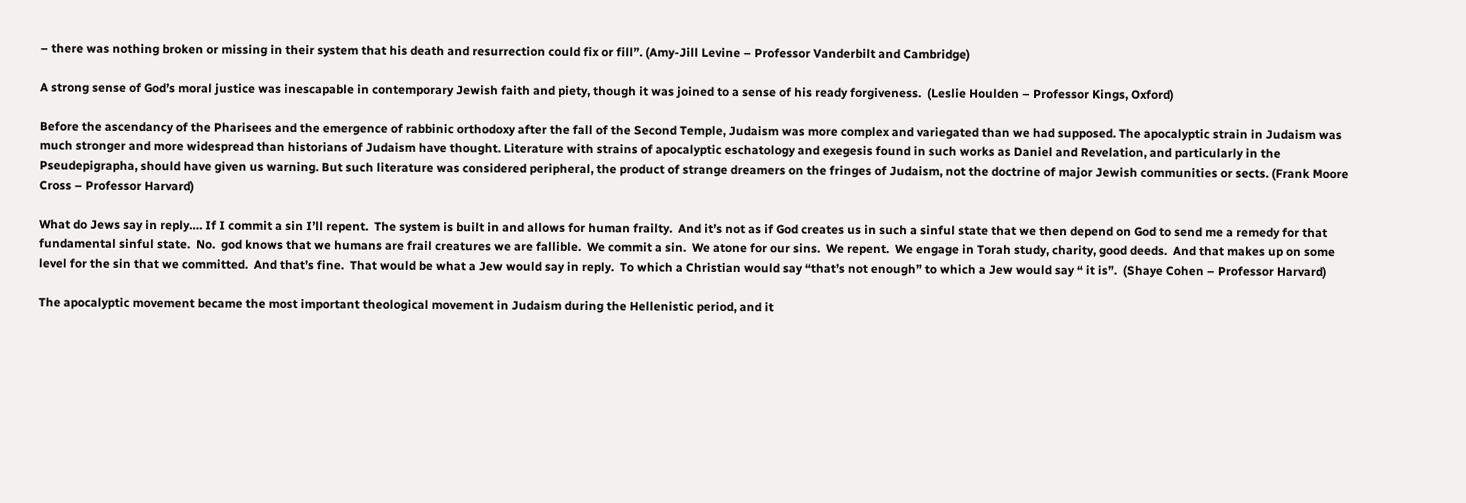– there was nothing broken or missing in their system that his death and resurrection could fix or fill”. (Amy-Jill Levine – Professor Vanderbilt and Cambridge)

A strong sense of God’s moral justice was inescapable in contemporary Jewish faith and piety, though it was joined to a sense of his ready forgiveness.  (Leslie Houlden – Professor Kings, Oxford)

Before the ascendancy of the Pharisees and the emergence of rabbinic orthodoxy after the fall of the Second Temple, Judaism was more complex and variegated than we had supposed. The apocalyptic strain in Judaism was much stronger and more widespread than historians of Judaism have thought. Literature with strains of apocalyptic eschatology and exegesis found in such works as Daniel and Revelation, and particularly in the Pseudepigrapha, should have given us warning. But such literature was considered peripheral, the product of strange dreamers on the fringes of Judaism, not the doctrine of major Jewish communities or sects. (Frank Moore Cross – Professor Harvard)

What do Jews say in reply…. If I commit a sin I’ll repent.  The system is built in and allows for human frailty.  And it’s not as if God creates us in such a sinful state that we then depend on God to send me a remedy for that fundamental sinful state.  No.  god knows that we humans are frail creatures we are fallible.  We commit a sin.  We atone for our sins.  We repent.  We engage in Torah study, charity, good deeds.  And that makes up on some level for the sin that we committed.  And that’s fine.  That would be what a Jew would say in reply.  To which a Christian would say “that’s not enough” to which a Jew would say “ it is”.  (Shaye Cohen – Professor Harvard)

The apocalyptic movement became the most important theological movement in Judaism during the Hellenistic period, and it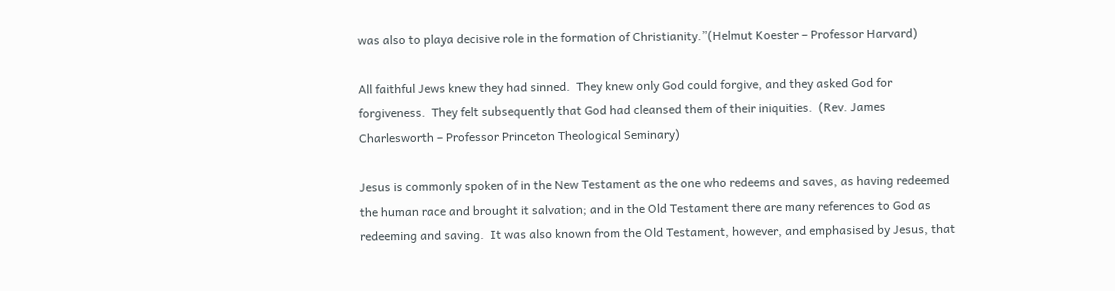was also to playa decisive role in the formation of Christianity.”(Helmut Koester – Professor Harvard)

All faithful Jews knew they had sinned.  They knew only God could forgive, and they asked God for forgiveness.  They felt subsequently that God had cleansed them of their iniquities.  (Rev. James Charlesworth – Professor Princeton Theological Seminary)

Jesus is commonly spoken of in the New Testament as the one who redeems and saves, as having redeemed the human race and brought it salvation; and in the Old Testament there are many references to God as redeeming and saving.  It was also known from the Old Testament, however, and emphasised by Jesus, that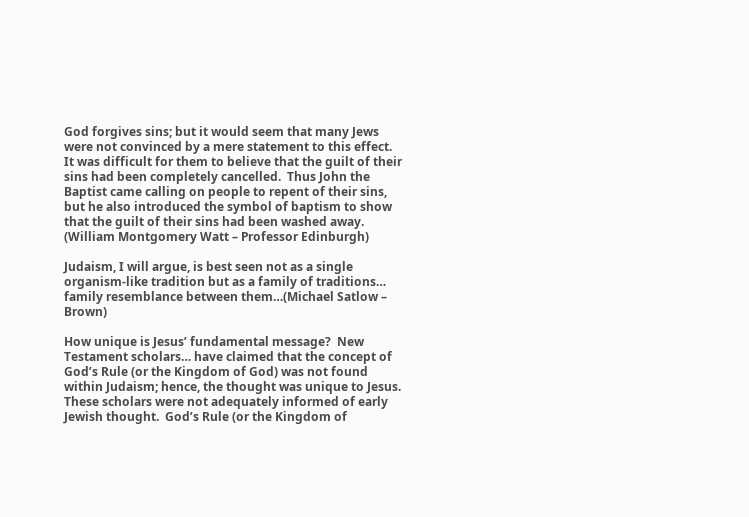God forgives sins; but it would seem that many Jews were not convinced by a mere statement to this effect.  It was difficult for them to believe that the guilt of their sins had been completely cancelled.  Thus John the Baptist came calling on people to repent of their sins, but he also introduced the symbol of baptism to show that the guilt of their sins had been washed away. (William Montgomery Watt – Professor Edinburgh)

Judaism, I will argue, is best seen not as a single organism-like tradition but as a family of traditions… family resemblance between them…(Michael Satlow – Brown)

How unique is Jesus’ fundamental message?  New Testament scholars… have claimed that the concept of God’s Rule (or the Kingdom of God) was not found within Judaism; hence, the thought was unique to Jesus.  These scholars were not adequately informed of early Jewish thought.  God’s Rule (or the Kingdom of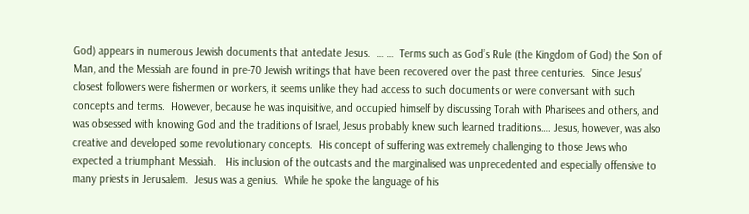God) appears in numerous Jewish documents that antedate Jesus.  … …  Terms such as God’s Rule (the Kingdom of God) the Son of Man, and the Messiah are found in pre-70 Jewish writings that have been recovered over the past three centuries.  Since Jesus’ closest followers were fishermen or workers, it seems unlike they had access to such documents or were conversant with such concepts and terms.  However, because he was inquisitive, and occupied himself by discussing Torah with Pharisees and others, and was obsessed with knowing God and the traditions of Israel, Jesus probably knew such learned traditions…. Jesus, however, was also creative and developed some revolutionary concepts.  His concept of suffering was extremely challenging to those Jews who expected a triumphant Messiah.   His inclusion of the outcasts and the marginalised was unprecedented and especially offensive to many priests in Jerusalem.  Jesus was a genius.  While he spoke the language of his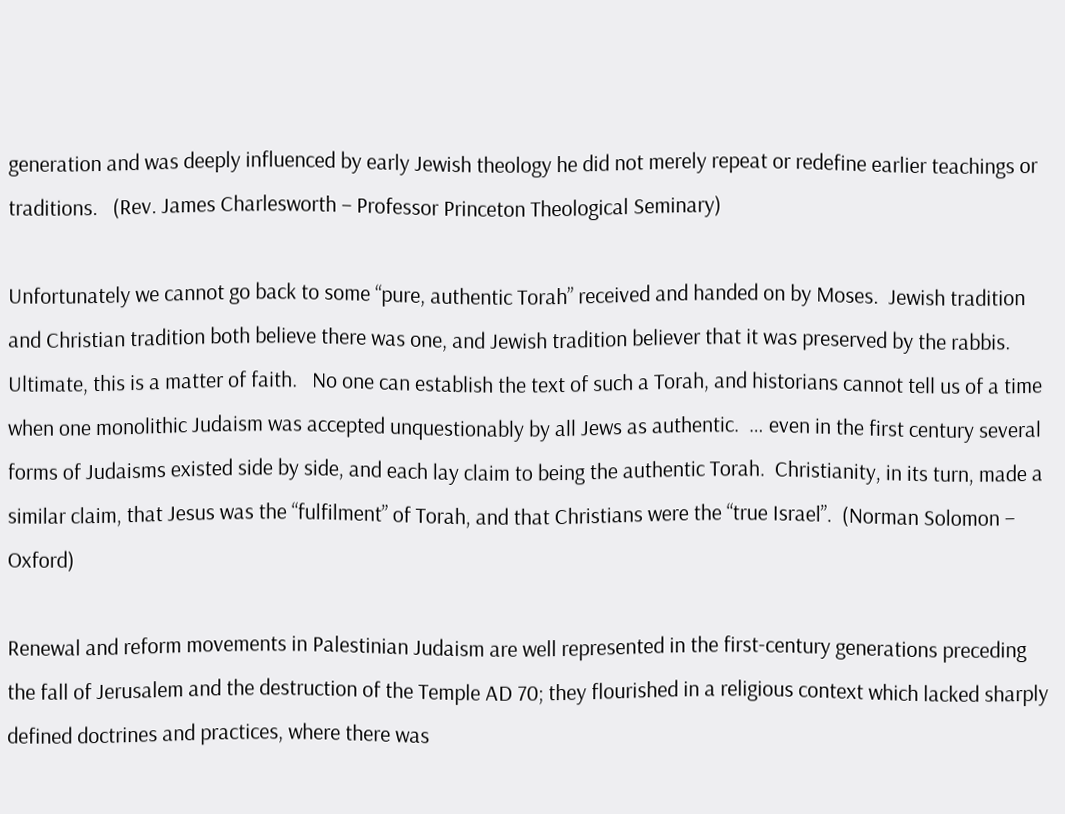generation and was deeply influenced by early Jewish theology he did not merely repeat or redefine earlier teachings or traditions.   (Rev. James Charlesworth – Professor Princeton Theological Seminary)

Unfortunately we cannot go back to some “pure, authentic Torah” received and handed on by Moses.  Jewish tradition and Christian tradition both believe there was one, and Jewish tradition believer that it was preserved by the rabbis.  Ultimate, this is a matter of faith.   No one can establish the text of such a Torah, and historians cannot tell us of a time when one monolithic Judaism was accepted unquestionably by all Jews as authentic.  … even in the first century several forms of Judaisms existed side by side, and each lay claim to being the authentic Torah.  Christianity, in its turn, made a similar claim, that Jesus was the “fulfilment” of Torah, and that Christians were the “true Israel”.  (Norman Solomon – Oxford)

Renewal and reform movements in Palestinian Judaism are well represented in the first-century generations preceding the fall of Jerusalem and the destruction of the Temple AD 70; they flourished in a religious context which lacked sharply defined doctrines and practices, where there was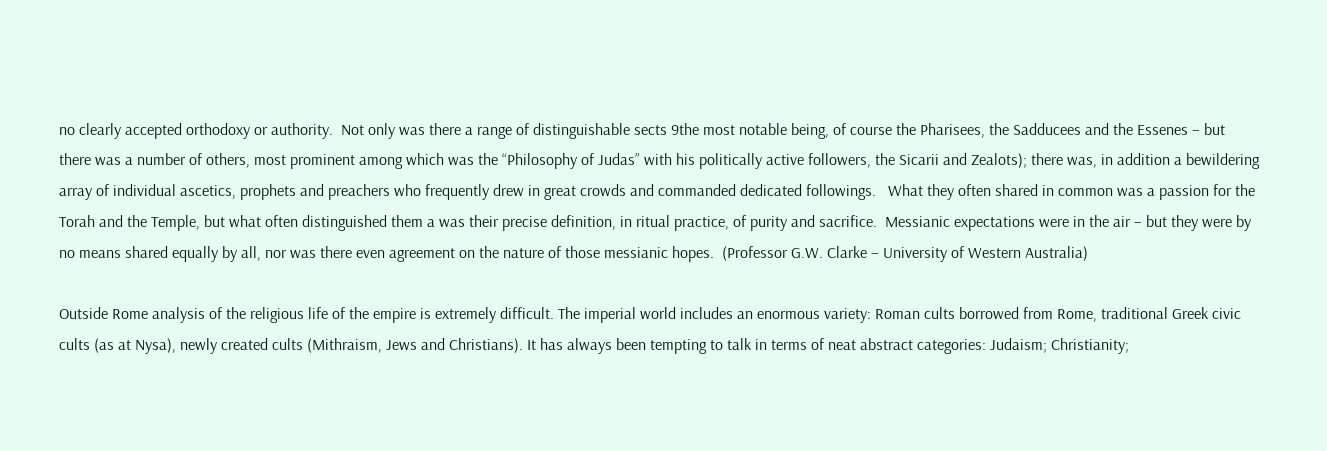no clearly accepted orthodoxy or authority.  Not only was there a range of distinguishable sects 9the most notable being, of course the Pharisees, the Sadducees and the Essenes – but there was a number of others, most prominent among which was the “Philosophy of Judas” with his politically active followers, the Sicarii and Zealots); there was, in addition a bewildering array of individual ascetics, prophets and preachers who frequently drew in great crowds and commanded dedicated followings.   What they often shared in common was a passion for the Torah and the Temple, but what often distinguished them a was their precise definition, in ritual practice, of purity and sacrifice.  Messianic expectations were in the air – but they were by no means shared equally by all, nor was there even agreement on the nature of those messianic hopes.  (Professor G.W. Clarke – University of Western Australia)

Outside Rome analysis of the religious life of the empire is extremely difficult. The imperial world includes an enormous variety: Roman cults borrowed from Rome, traditional Greek civic cults (as at Nysa), newly created cults (Mithraism, Jews and Christians). It has always been tempting to talk in terms of neat abstract categories: Judaism; Christianity;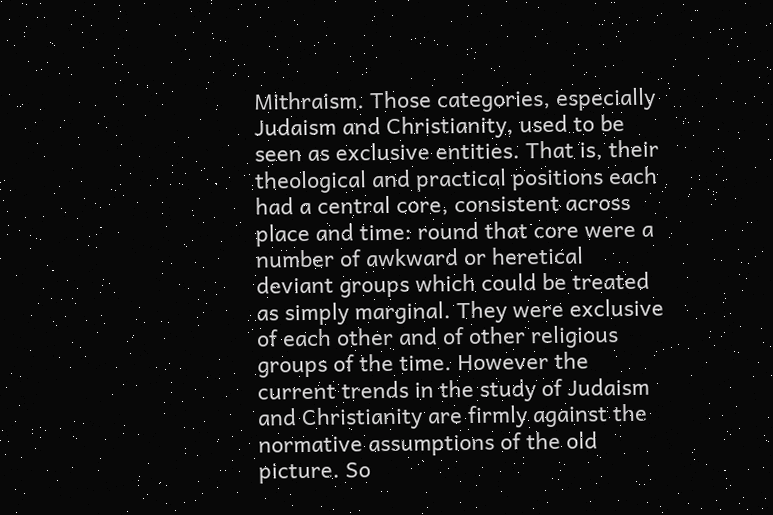Mithraism. Those categories, especially Judaism and Christianity, used to be seen as exclusive entities. That is, their theological and practical positions each had a central core, consistent across place and time: round that core were a number of awkward or heretical deviant groups which could be treated as simply marginal. They were exclusive of each other and of other religious groups of the time. However the current trends in the study of Judaism and Christianity are firmly against the normative assumptions of the old picture. So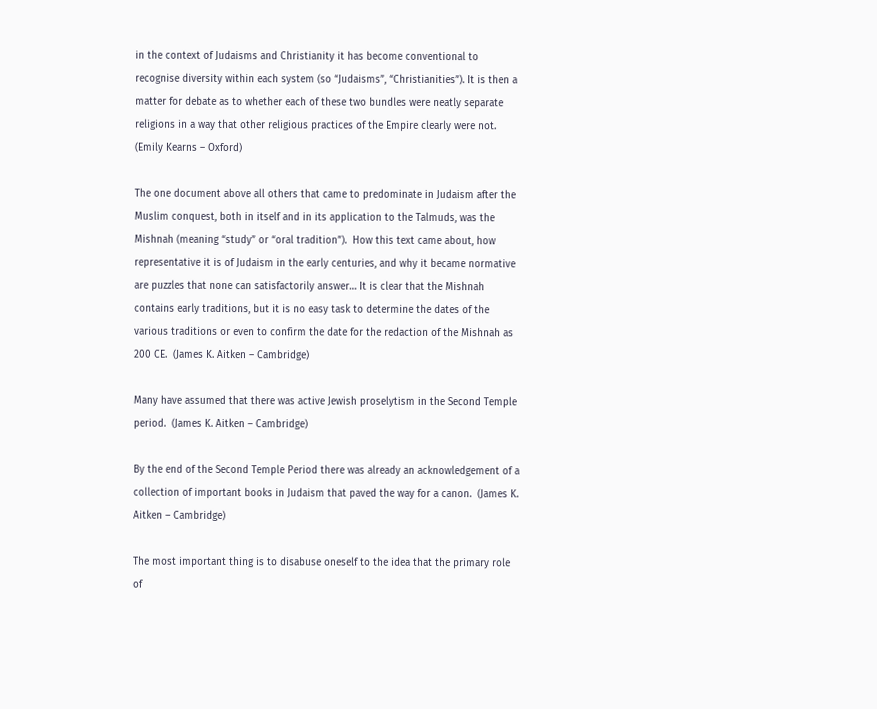in the context of Judaisms and Christianity it has become conventional to recognise diversity within each system (so “Judaisms”, “Christianities”). It is then a matter for debate as to whether each of these two bundles were neatly separate religions in a way that other religious practices of the Empire clearly were not. (Emily Kearns – Oxford)

The one document above all others that came to predominate in Judaism after the Muslim conquest, both in itself and in its application to the Talmuds, was the Mishnah (meaning “study” or “oral tradition”).  How this text came about, how representative it is of Judaism in the early centuries, and why it became normative are puzzles that none can satisfactorily answer… It is clear that the Mishnah contains early traditions, but it is no easy task to determine the dates of the various traditions or even to confirm the date for the redaction of the Mishnah as 200 CE.  (James K. Aitken – Cambridge)

Many have assumed that there was active Jewish proselytism in the Second Temple period.  (James K. Aitken – Cambridge)

By the end of the Second Temple Period there was already an acknowledgement of a collection of important books in Judaism that paved the way for a canon.  (James K. Aitken – Cambridge)

The most important thing is to disabuse oneself to the idea that the primary role of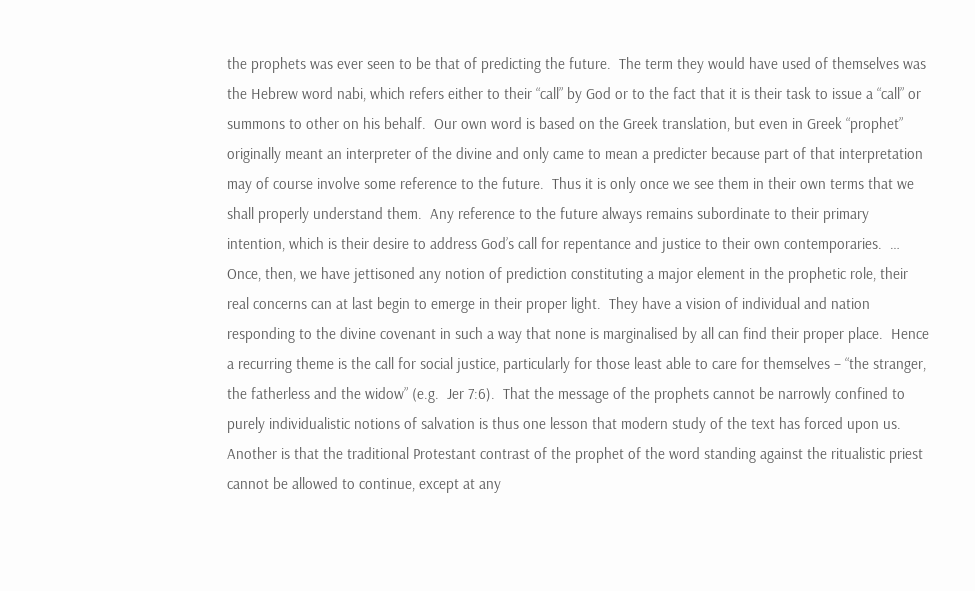the prophets was ever seen to be that of predicting the future.  The term they would have used of themselves was the Hebrew word nabi, which refers either to their “call” by God or to the fact that it is their task to issue a “call” or summons to other on his behalf.  Our own word is based on the Greek translation, but even in Greek “prophet” originally meant an interpreter of the divine and only came to mean a predicter because part of that interpretation may of course involve some reference to the future.  Thus it is only once we see them in their own terms that we shall properly understand them.  Any reference to the future always remains subordinate to their primary intention, which is their desire to address God’s call for repentance and justice to their own contemporaries.  … Once, then, we have jettisoned any notion of prediction constituting a major element in the prophetic role, their real concerns can at last begin to emerge in their proper light.  They have a vision of individual and nation responding to the divine covenant in such a way that none is marginalised by all can find their proper place.  Hence a recurring theme is the call for social justice, particularly for those least able to care for themselves – “the stranger, the fatherless and the widow” (e.g.  Jer 7:6).  That the message of the prophets cannot be narrowly confined to purely individualistic notions of salvation is thus one lesson that modern study of the text has forced upon us. Another is that the traditional Protestant contrast of the prophet of the word standing against the ritualistic priest cannot be allowed to continue, except at any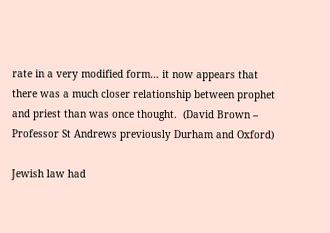rate in a very modified form… it now appears that there was a much closer relationship between prophet and priest than was once thought.  (David Brown – Professor St Andrews previously Durham and Oxford)

Jewish law had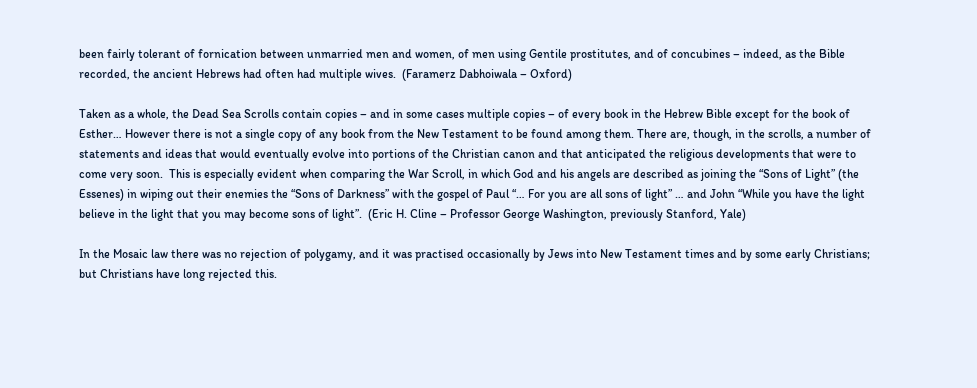been fairly tolerant of fornication between unmarried men and women, of men using Gentile prostitutes, and of concubines – indeed, as the Bible recorded, the ancient Hebrews had often had multiple wives.  (Faramerz Dabhoiwala – Oxford)

Taken as a whole, the Dead Sea Scrolls contain copies – and in some cases multiple copies – of every book in the Hebrew Bible except for the book of Esther… However there is not a single copy of any book from the New Testament to be found among them. There are, though, in the scrolls, a number of statements and ideas that would eventually evolve into portions of the Christian canon and that anticipated the religious developments that were to come very soon.  This is especially evident when comparing the War Scroll, in which God and his angels are described as joining the “Sons of Light” (the Essenes) in wiping out their enemies the “Sons of Darkness” with the gospel of Paul “… For you are all sons of light” … and John “While you have the light believe in the light that you may become sons of light”.  (Eric H. Cline – Professor George Washington, previously Stanford, Yale)

In the Mosaic law there was no rejection of polygamy, and it was practised occasionally by Jews into New Testament times and by some early Christians; but Christians have long rejected this.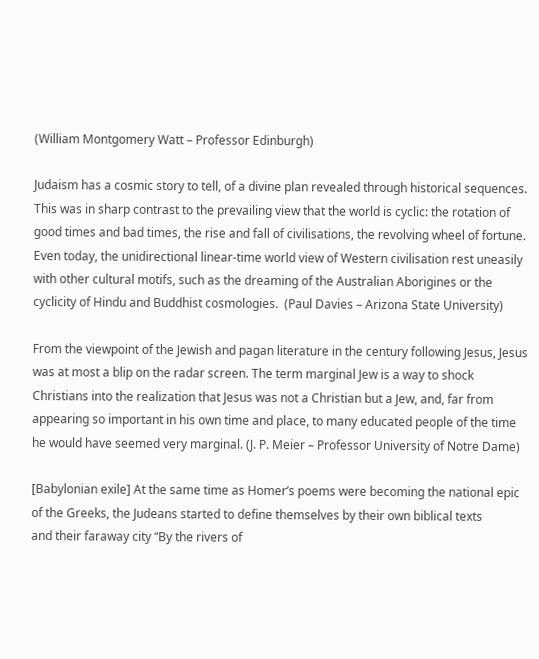(William Montgomery Watt – Professor Edinburgh)

Judaism has a cosmic story to tell, of a divine plan revealed through historical sequences.  This was in sharp contrast to the prevailing view that the world is cyclic: the rotation of good times and bad times, the rise and fall of civilisations, the revolving wheel of fortune.  Even today, the unidirectional linear-time world view of Western civilisation rest uneasily with other cultural motifs, such as the dreaming of the Australian Aborigines or the cyclicity of Hindu and Buddhist cosmologies.  (Paul Davies – Arizona State University)

From the viewpoint of the Jewish and pagan literature in the century following Jesus, Jesus was at most a blip on the radar screen. The term marginal Jew is a way to shock Christians into the realization that Jesus was not a Christian but a Jew, and, far from appearing so important in his own time and place, to many educated people of the time he would have seemed very marginal. (J. P. Meier – Professor University of Notre Dame)

[Babylonian exile] At the same time as Homer’s poems were becoming the national epic of the Greeks, the Judeans started to define themselves by their own biblical texts
and their faraway city “By the rivers of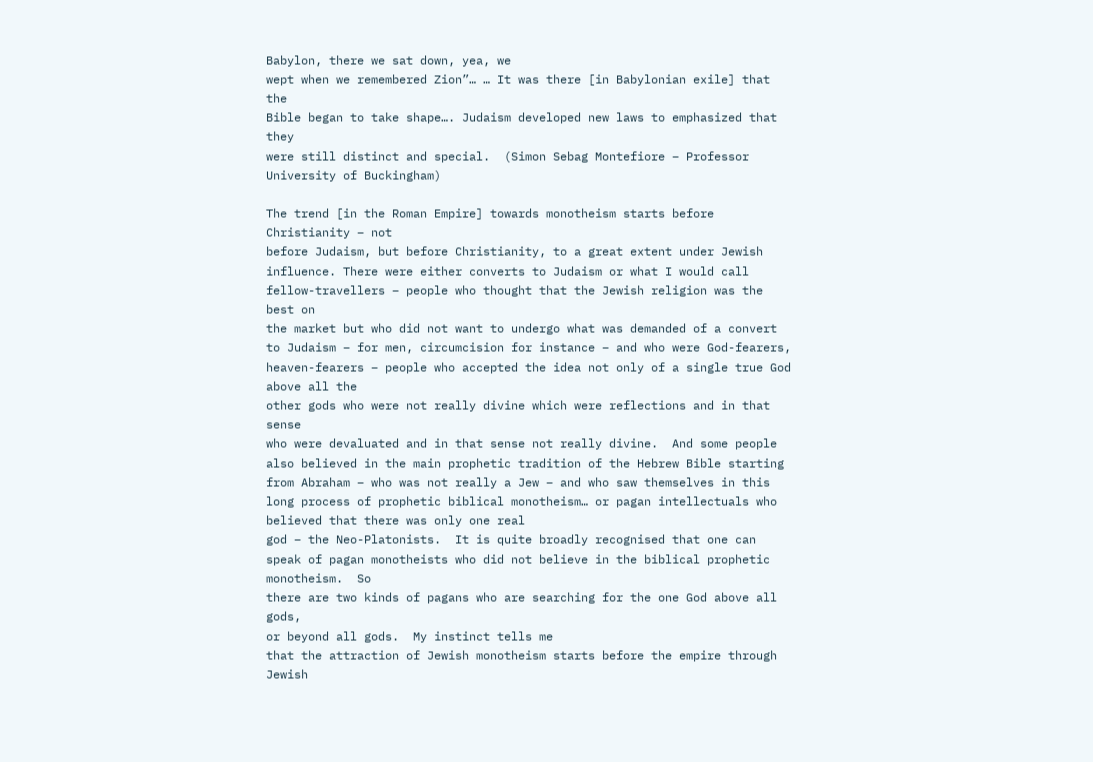Babylon, there we sat down, yea, we
wept when we remembered Zion”… … It was there [in Babylonian exile] that the
Bible began to take shape…. Judaism developed new laws to emphasized that they
were still distinct and special.  (Simon Sebag Montefiore – Professor University of Buckingham)

The trend [in the Roman Empire] towards monotheism starts before Christianity – not
before Judaism, but before Christianity, to a great extent under Jewish
influence. There were either converts to Judaism or what I would call
fellow-travellers – people who thought that the Jewish religion was the best on
the market but who did not want to undergo what was demanded of a convert to Judaism – for men, circumcision for instance – and who were God-fearers, heaven-fearers – people who accepted the idea not only of a single true God above all the
other gods who were not really divine which were reflections and in that sense
who were devaluated and in that sense not really divine.  And some people also believed in the main prophetic tradition of the Hebrew Bible starting from Abraham – who was not really a Jew – and who saw themselves in this long process of prophetic biblical monotheism… or pagan intellectuals who believed that there was only one real
god – the Neo-Platonists.  It is quite broadly recognised that one can speak of pagan monotheists who did not believe in the biblical prophetic monotheism.  So
there are two kinds of pagans who are searching for the one God above all gods,
or beyond all gods.  My instinct tells me
that the attraction of Jewish monotheism starts before the empire through Jewish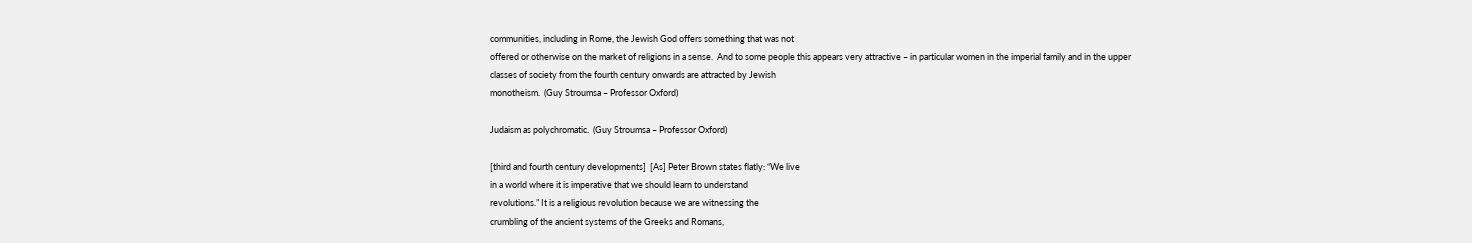communities, including in Rome, the Jewish God offers something that was not
offered or otherwise on the market of religions in a sense.  And to some people this appears very attractive – in particular women in the imperial family and in the upper
classes of society from the fourth century onwards are attracted by Jewish
monotheism.  (Guy Stroumsa – Professor Oxford)

Judaism as polychromatic.  (Guy Stroumsa – Professor Oxford)

[third and fourth century developments]  [As] Peter Brown states flatly: “We live
in a world where it is imperative that we should learn to understand
revolutions.” It is a religious revolution because we are witnessing the
crumbling of the ancient systems of the Greeks and Romans,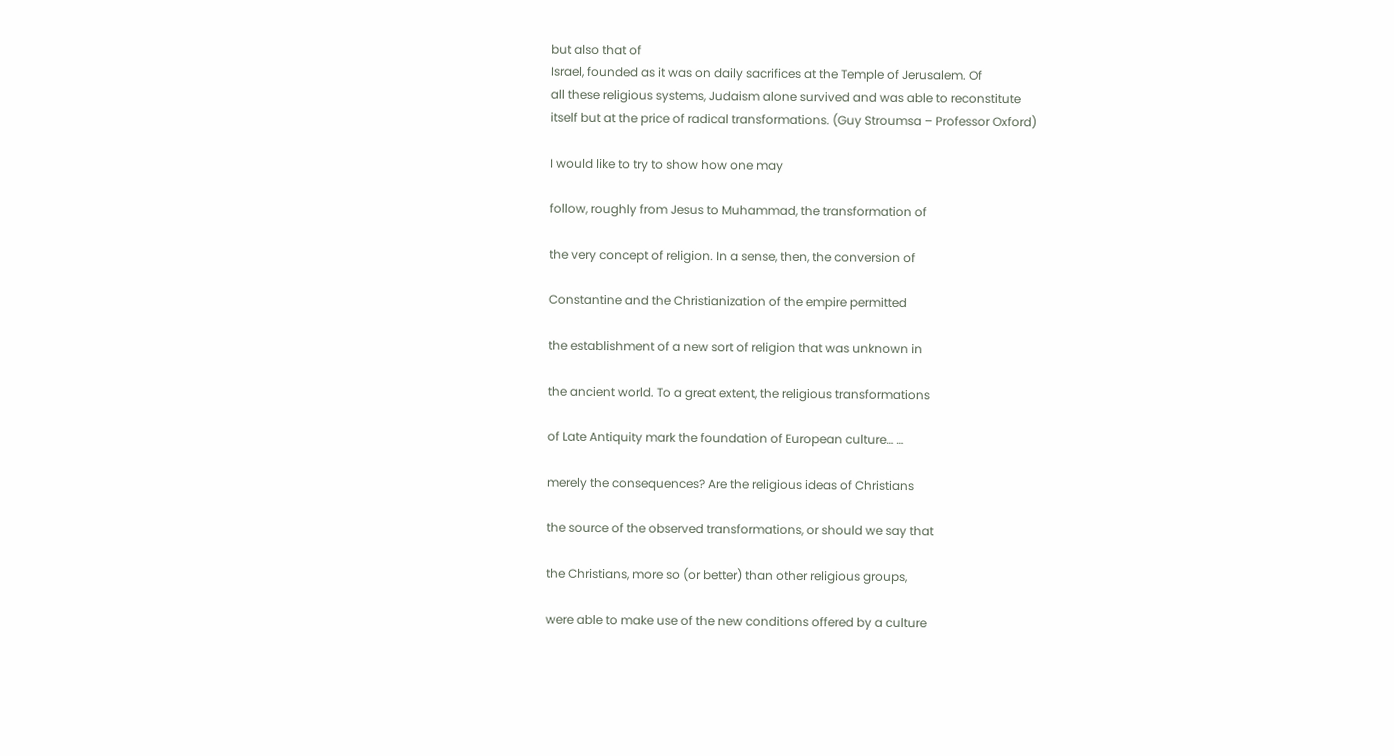but also that of
Israel, founded as it was on daily sacrifices at the Temple of Jerusalem. Of
all these religious systems, Judaism alone survived and was able to reconstitute
itself but at the price of radical transformations. (Guy Stroumsa – Professor Oxford)

I would like to try to show how one may

follow, roughly from Jesus to Muhammad, the transformation of

the very concept of religion. In a sense, then, the conversion of

Constantine and the Christianization of the empire permitted

the establishment of a new sort of religion that was unknown in

the ancient world. To a great extent, the religious transformations

of Late Antiquity mark the foundation of European culture… …

merely the consequences? Are the religious ideas of Christians

the source of the observed transformations, or should we say that

the Christians, more so (or better) than other religious groups,

were able to make use of the new conditions offered by a culture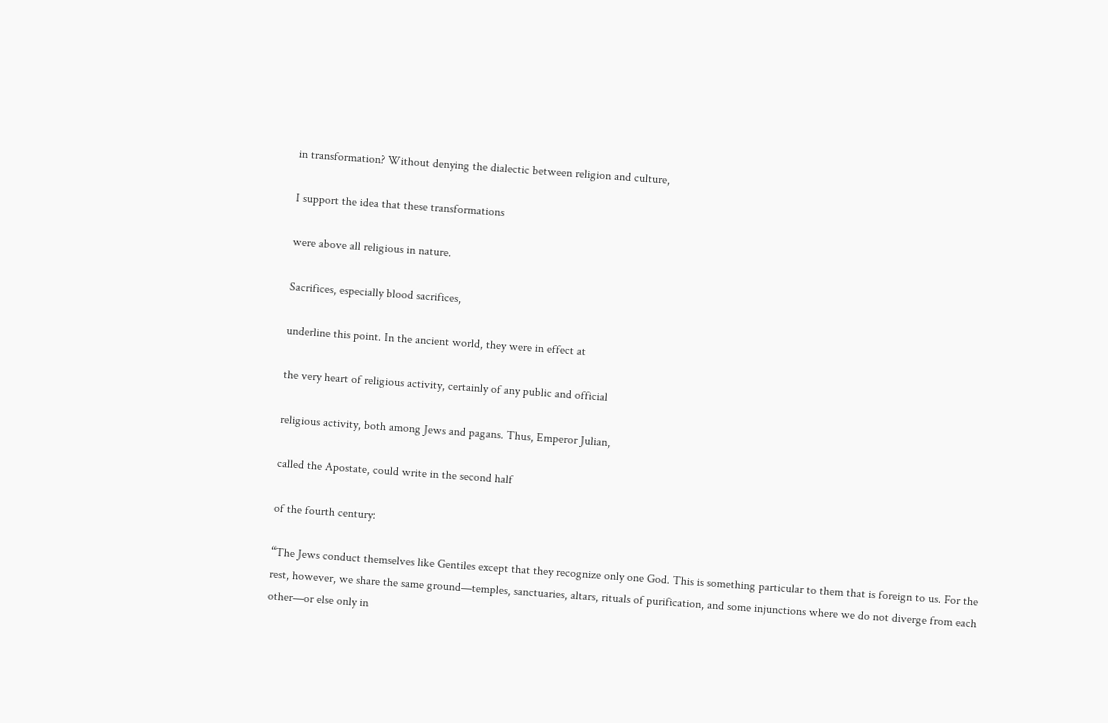in transformation? Without denying the dialectic between religion and culture,

I support the idea that these transformations

were above all religious in nature.

Sacrifices, especially blood sacrifices,

underline this point. In the ancient world, they were in effect at

the very heart of religious activity, certainly of any public and official

religious activity, both among Jews and pagans. Thus, Emperor Julian,

called the Apostate, could write in the second half

of the fourth century:

“The Jews conduct themselves like Gentiles except that they recognize only one God. This is something particular to them that is foreign to us. For the rest, however, we share the same ground—temples, sanctuaries, altars, rituals of purification, and some injunctions where we do not diverge from each other—or else only in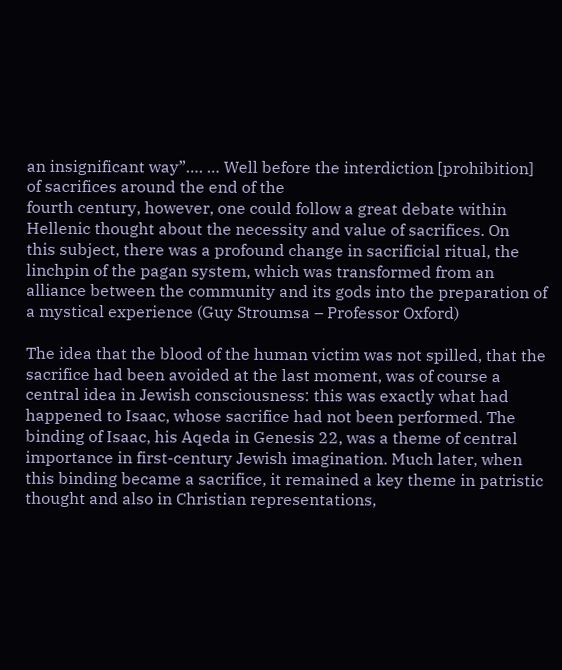an insignificant way”…. … Well before the interdiction [prohibition] of sacrifices around the end of the
fourth century, however, one could follow a great debate within
Hellenic thought about the necessity and value of sacrifices. On
this subject, there was a profound change in sacrificial ritual, the
linchpin of the pagan system, which was transformed from an
alliance between the community and its gods into the preparation of a mystical experience (Guy Stroumsa – Professor Oxford)

The idea that the blood of the human victim was not spilled, that the sacrifice had been avoided at the last moment, was of course a central idea in Jewish consciousness: this was exactly what had happened to Isaac, whose sacrifice had not been performed. The binding of Isaac, his Aqeda in Genesis 22, was a theme of central importance in first-century Jewish imagination. Much later, when this binding became a sacrifice, it remained a key theme in patristic thought and also in Christian representations,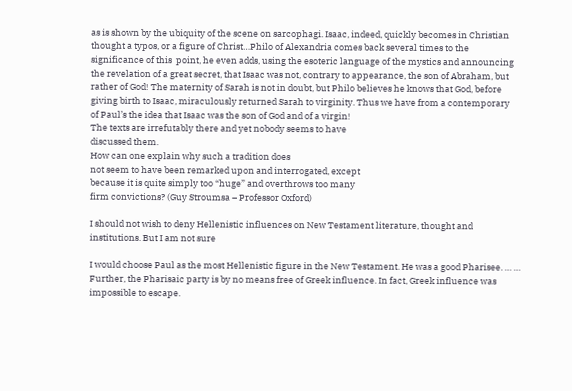as is shown by the ubiquity of the scene on sarcophagi. Isaac, indeed, quickly becomes in Christian thought a typos, or a figure of Christ…Philo of Alexandria comes back several times to the significance of this  point, he even adds, using the esoteric language of the mystics and announcing the revelation of a great secret, that Isaac was not, contrary to appearance, the son of Abraham, but rather of God! The maternity of Sarah is not in doubt, but Philo believes he knows that God, before giving birth to Isaac, miraculously returned Sarah to virginity. Thus we have from a contemporary
of Paul’s the idea that Isaac was the son of God and of a virgin!
The texts are irrefutably there and yet nobody seems to have
discussed them.
How can one explain why such a tradition does
not seem to have been remarked upon and interrogated, except
because it is quite simply too “huge” and overthrows too many
firm convictions? (Guy Stroumsa – Professor Oxford)

I should not wish to deny Hellenistic influences on New Testament literature, thought and institutions. But I am not sure

I would choose Paul as the most Hellenistic figure in the New Testament. He was a good Pharisee. … …  Further, the Pharisaic party is by no means free of Greek influence. In fact, Greek influence was impossible to escape.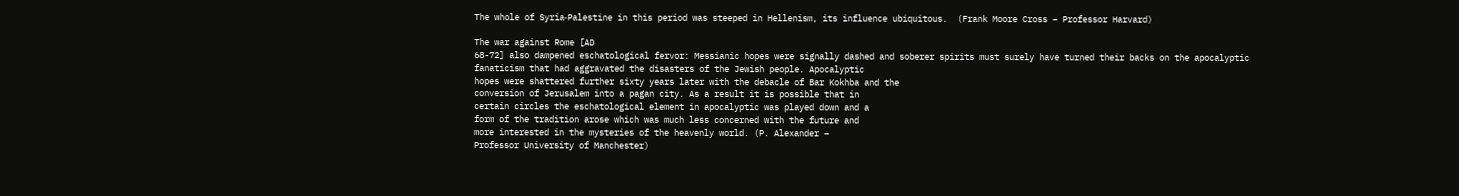The whole of Syria‑Palestine in this period was steeped in Hellenism, its influence ubiquitous.  (Frank Moore Cross – Professor Harvard)

The war against Rome [AD
68-72] also dampened eschatological fervor: Messianic hopes were signally dashed and soberer spirits must surely have turned their backs on the apocalyptic
fanaticism that had aggravated the disasters of the Jewish people. Apocalyptic
hopes were shattered further sixty years later with the debacle of Bar Kokhba and the
conversion of Jerusalem into a pagan city. As a result it is possible that in
certain circles the eschatological element in apocalyptic was played down and a
form of the tradition arose which was much less concerned with the future and
more interested in the mysteries of the heavenly world. (P. Alexander –
Professor University of Manchester)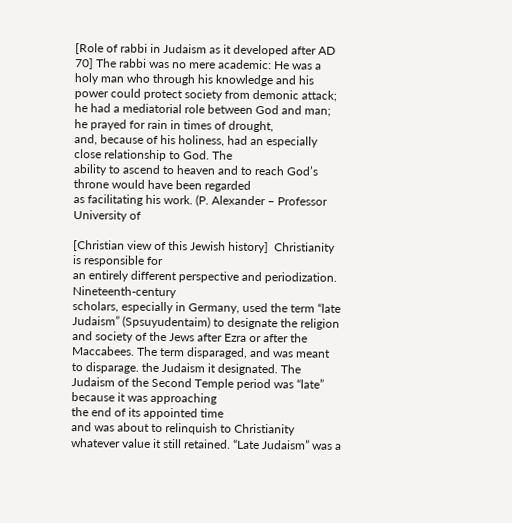[Role of rabbi in Judaism as it developed after AD 70] The rabbi was no mere academic: He was a holy man who through his knowledge and his power could protect society from demonic attack; he had a mediatorial role between God and man; he prayed for rain in times of drought,
and, because of his holiness, had an especially close relationship to God. The
ability to ascend to heaven and to reach God’s throne would have been regarded
as facilitating his work. (P. Alexander – Professor University of

[Christian view of this Jewish history]  Christianity is responsible for
an entirely different perspective and periodization. Nineteenth-century
scholars, especially in Germany, used the term “late Judaism” (Spsuyudentaim) to designate the religion and society of the Jews after Ezra or after the Maccabees. The term disparaged, and was meant to disparage. the Judaism it designated. The Judaism of the Second Temple period was “late” because it was approaching
the end of its appointed time
and was about to relinquish to Christianity
whatever value it still retained. “Late Judaism” was a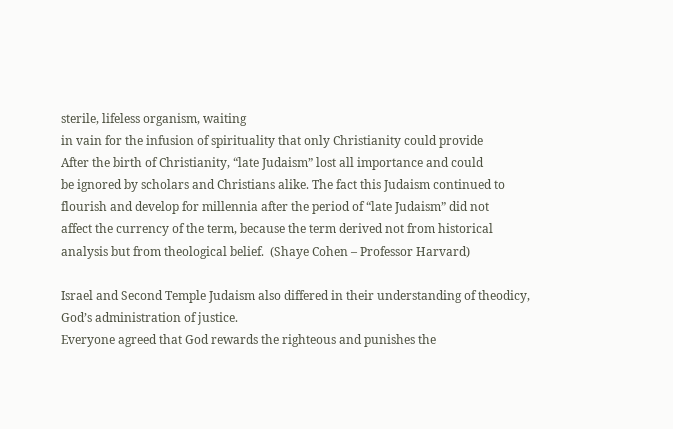sterile, lifeless organism, waiting
in vain for the infusion of spirituality that only Christianity could provide
After the birth of Christianity, “late Judaism” lost all importance and could
be ignored by scholars and Christians alike. The fact this Judaism continued to
flourish and develop for millennia after the period of “late Judaism” did not
affect the currency of the term, because the term derived not from historical
analysis but from theological belief.  (Shaye Cohen – Professor Harvard)

Israel and Second Temple Judaism also differed in their understanding of theodicy, God’s administration of justice.
Everyone agreed that God rewards the righteous and punishes the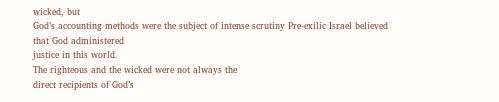wicked, but
God’s accounting methods were the subject of intense scrutiny Pre-exilic Israel believed that God administered
justice in this world.
The righteous and the wicked were not always the
direct recipients of God’s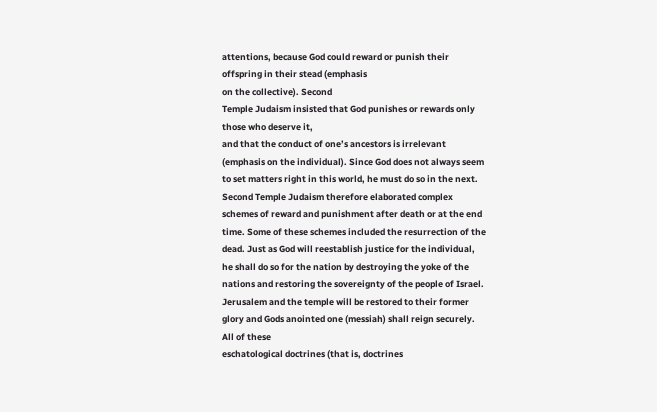attentions, because God could reward or punish their
offspring in their stead (emphasis
on the collective). Second
Temple Judaism insisted that God punishes or rewards only those who deserve it,
and that the conduct of one’s ancestors is irrelevant (emphasis on the individual). Since God does not always seem to set matters right in this world, he must do so in the next. Second Temple Judaism therefore elaborated complex schemes of reward and punishment after death or at the end time. Some of these schemes included the resurrection of the dead. Just as God will reestablish justice for the individual, he shall do so for the nation by destroying the yoke of the nations and restoring the sovereignty of the people of Israel. Jerusalem and the temple will be restored to their former
glory and Gods anointed one (messiah) shall reign securely. All of these
eschatological doctrines (that is, doctrines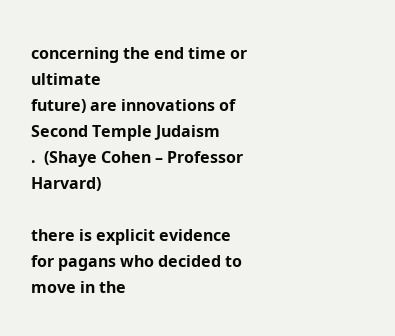concerning the end time or ultimate
future) are innovations of Second Temple Judaism
.  (Shaye Cohen – Professor Harvard)

there is explicit evidence for pagans who decided to
move in the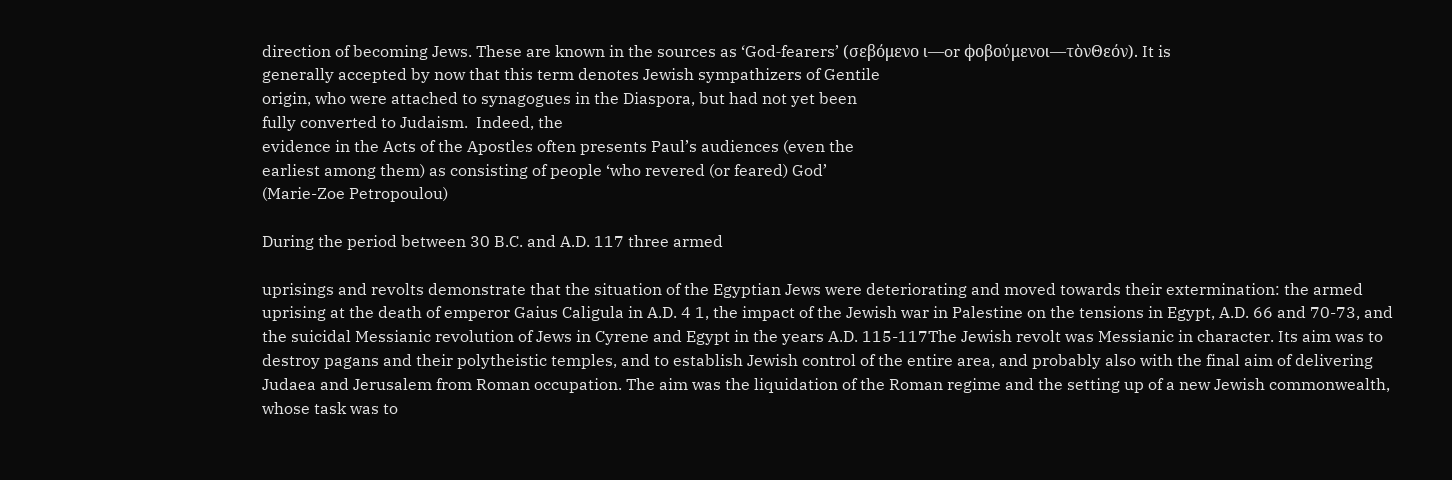direction of becoming Jews. These are known in the sources as ‘God‐fearers’ (σεβόμενο ι—or ϕοβούμενοι—τὸνΘεόν). It is
generally accepted by now that this term denotes Jewish sympathizers of Gentile
origin, who were attached to synagogues in the Diaspora, but had not yet been
fully converted to Judaism.  Indeed, the
evidence in the Acts of the Apostles often presents Paul’s audiences (even the
earliest among them) as consisting of people ‘who revered (or feared) God’
(Marie-Zoe Petropoulou)

During the period between 30 B.C. and A.D. 117 three armed

uprisings and revolts demonstrate that the situation of the Egyptian Jews were deteriorating and moved towards their extermination: the armed uprising at the death of emperor Gaius Caligula in A.D. 4 1, the impact of the Jewish war in Palestine on the tensions in Egypt, A.D. 66 and 70-73, and the suicidal Messianic revolution of Jews in Cyrene and Egypt in the years A.D. 115-117The Jewish revolt was Messianic in character. Its aim was to destroy pagans and their polytheistic temples, and to establish Jewish control of the entire area, and probably also with the final aim of delivering Judaea and Jerusalem from Roman occupation. The aim was the liquidation of the Roman regime and the setting up of a new Jewish commonwealth, whose task was to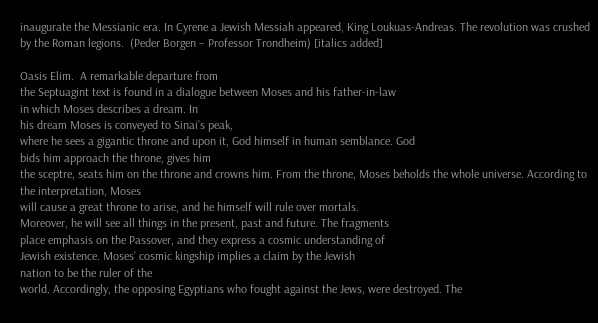inaugurate the Messianic era. In Cyrene a Jewish Messiah appeared, King Loukuas-Andreas. The revolution was crushed by the Roman legions.  (Peder Borgen – Professor Trondheim) [italics added]

Oasis Elim.  A remarkable departure from
the Septuagint text is found in a dialogue between Moses and his father-in-law
in which Moses describes a dream. In
his dream Moses is conveyed to Sinai’s peak,
where he sees a gigantic throne and upon it, God himself in human semblance. God
bids him approach the throne, gives him
the sceptre, seats him on the throne and crowns him. From the throne, Moses beholds the whole universe. According to the interpretation, Moses
will cause a great throne to arise, and he himself will rule over mortals.
Moreover, he will see all things in the present, past and future. The fragments
place emphasis on the Passover, and they express a cosmic understanding of
Jewish existence. Moses’ cosmic kingship implies a claim by the Jewish
nation to be the ruler of the
world. Accordingly, the opposing Egyptians who fought against the Jews, were destroyed. The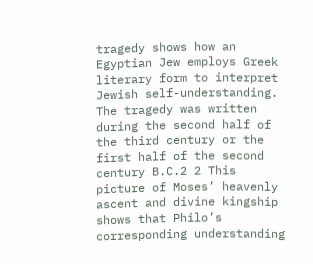tragedy shows how an Egyptian Jew employs Greek literary form to interpret Jewish self-understanding. The tragedy was written during the second half of the third century or the first half of the second century B.C.2 2 This picture of Moses’ heavenly ascent and divine kingship shows that Philo’s corresponding understanding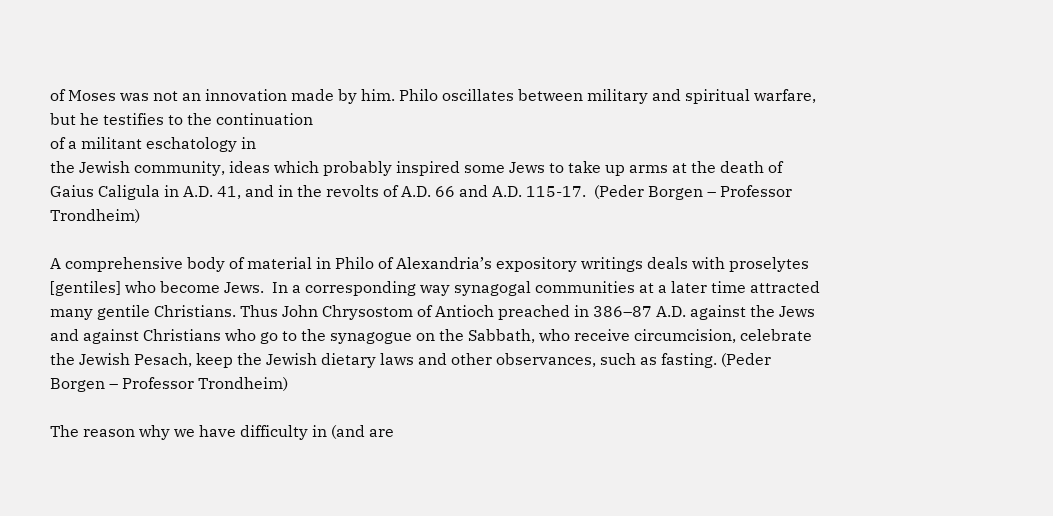of Moses was not an innovation made by him. Philo oscillates between military and spiritual warfare, but he testifies to the continuation
of a militant eschatology in
the Jewish community, ideas which probably inspired some Jews to take up arms at the death of Gaius Caligula in A.D. 41, and in the revolts of A.D. 66 and A.D. 115-17.  (Peder Borgen – Professor Trondheim)

A comprehensive body of material in Philo of Alexandria’s expository writings deals with proselytes [gentiles] who become Jews.  In a corresponding way synagogal communities at a later time attracted many gentile Christians. Thus John Chrysostom of Antioch preached in 386–87 A.D. against the Jews and against Christians who go to the synagogue on the Sabbath, who receive circumcision, celebrate the Jewish Pesach, keep the Jewish dietary laws and other observances, such as fasting. (Peder Borgen – Professor Trondheim)

The reason why we have difficulty in (and are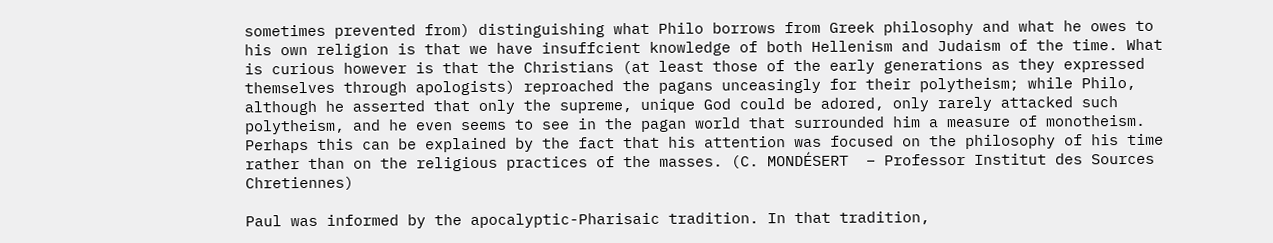sometimes prevented from) distinguishing what Philo borrows from Greek philosophy and what he owes to his own religion is that we have insuffcient knowledge of both Hellenism and Judaism of the time. What is curious however is that the Christians (at least those of the early generations as they expressed themselves through apologists) reproached the pagans unceasingly for their polytheism; while Philo, although he asserted that only the supreme, unique God could be adored, only rarely attacked such polytheism, and he even seems to see in the pagan world that surrounded him a measure of monotheism. Perhaps this can be explained by the fact that his attention was focused on the philosophy of his time rather than on the religious practices of the masses. (C. MONDÉSERT  – Professor Institut des Sources Chretiennes)

Paul was informed by the apocalyptic-Pharisaic tradition. In that tradition,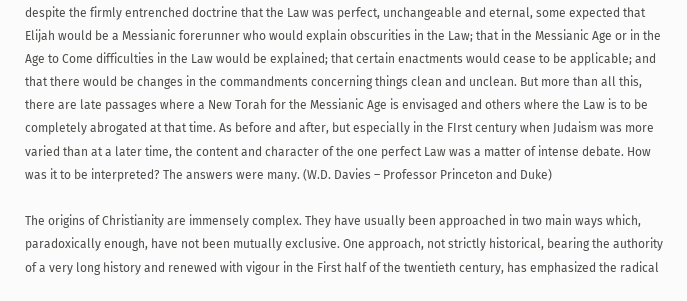despite the firmly entrenched doctrine that the Law was perfect, unchangeable and eternal, some expected that Elijah would be a Messianic forerunner who would explain obscurities in the Law; that in the Messianic Age or in the Age to Come difficulties in the Law would be explained; that certain enactments would cease to be applicable; and that there would be changes in the commandments concerning things clean and unclean. But more than all this, there are late passages where a New Torah for the Messianic Age is envisaged and others where the Law is to be completely abrogated at that time. As before and after, but especially in the FIrst century when Judaism was more varied than at a later time, the content and character of the one perfect Law was a matter of intense debate. How was it to be interpreted? The answers were many. (W.D. Davies – Professor Princeton and Duke)

The origins of Christianity are immensely complex. They have usually been approached in two main ways which, paradoxically enough, have not been mutually exclusive. One approach, not strictly historical, bearing the authority of a very long history and renewed with vigour in the First half of the twentieth century, has emphasized the radical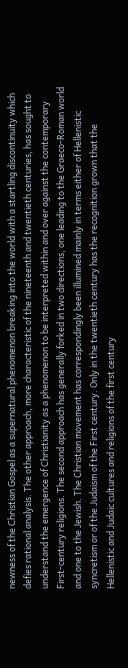newness of the Christian Gospel as a supernatural phenomenon breaking into the world with a startling discontinuity which defies rational analysis. The other approach, more characteristic of the nineteenth and twentieth centuries, has sought to understand the emergence of Christianity as a phenomenon to be interpreted within and over against the contemporary First-century religions. The second approach has generally forked in two directions, one leading to the Graeco-Roman world and one to the Jewish. The Christian movement has correspondingly been illumined mainly in terms either of Hellenistic syncretism or of the Judaism of the First century. Only in the twentieth century has the recognition grown that the Hellenistic and Judaic cultures and religions of the first century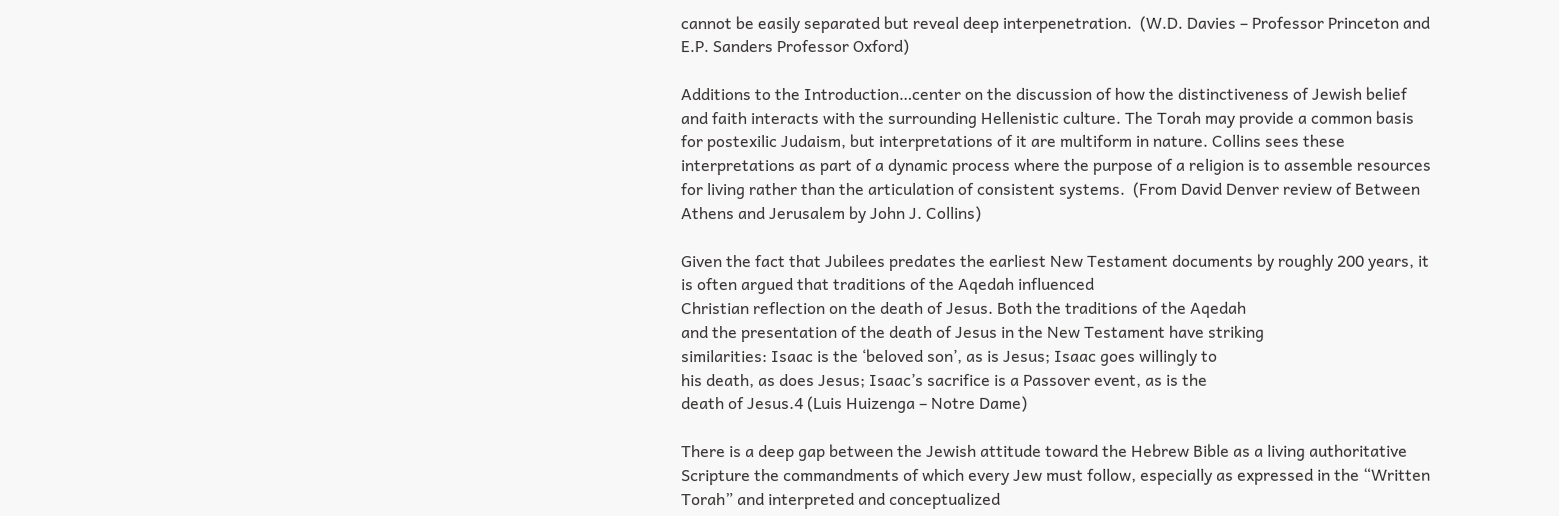cannot be easily separated but reveal deep interpenetration.  (W.D. Davies – Professor Princeton and E.P. Sanders Professor Oxford)

Additions to the Introduction…center on the discussion of how the distinctiveness of Jewish belief and faith interacts with the surrounding Hellenistic culture. The Torah may provide a common basis for postexilic Judaism, but interpretations of it are multiform in nature. Collins sees these interpretations as part of a dynamic process where the purpose of a religion is to assemble resources for living rather than the articulation of consistent systems.  (From David Denver review of Between Athens and Jerusalem by John J. Collins)

Given the fact that Jubilees predates the earliest New Testament documents by roughly 200 years, it is often argued that traditions of the Aqedah influenced
Christian reflection on the death of Jesus. Both the traditions of the Aqedah
and the presentation of the death of Jesus in the New Testament have striking
similarities: Isaac is the ‘beloved son’, as is Jesus; Isaac goes willingly to
his death, as does Jesus; Isaac’s sacrifice is a Passover event, as is the
death of Jesus.4 (Luis Huizenga – Notre Dame)

There is a deep gap between the Jewish attitude toward the Hebrew Bible as a living authoritative Scripture the commandments of which every Jew must follow, especially as expressed in the “Written Torah” and interpreted and conceptualized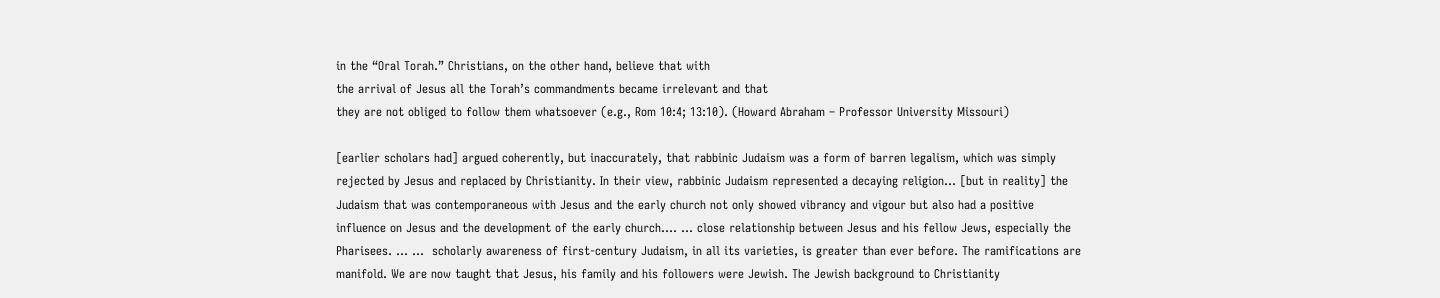in the “Oral Torah.” Christians, on the other hand, believe that with
the arrival of Jesus all the Torah’s commandments became irrelevant and that
they are not obliged to follow them whatsoever (e.g., Rom 10:4; 13:10). (Howard Abraham – Professor University Missouri)

[earlier scholars had] argued coherently, but inaccurately, that rabbinic Judaism was a form of barren legalism, which was simply rejected by Jesus and replaced by Christianity. In their view, rabbinic Judaism represented a decaying religion… [but in reality] the Judaism that was contemporaneous with Jesus and the early church not only showed vibrancy and vigour but also had a positive influence on Jesus and the development of the early church…. … close relationship between Jesus and his fellow Jews, especially the Pharisees. … …  scholarly awareness of first-century Judaism, in all its varieties, is greater than ever before. The ramifications are manifold. We are now taught that Jesus, his family and his followers were Jewish. The Jewish background to Christianity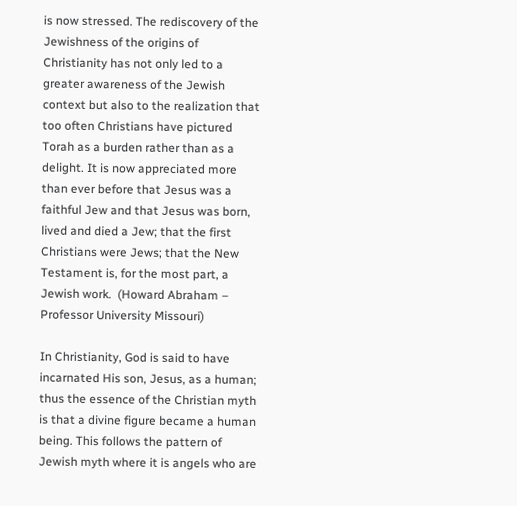is now stressed. The rediscovery of the Jewishness of the origins of Christianity has not only led to a greater awareness of the Jewish context but also to the realization that too often Christians have pictured Torah as a burden rather than as a delight. It is now appreciated more than ever before that Jesus was a faithful Jew and that Jesus was born, lived and died a Jew; that the first Christians were Jews; that the New Testament is, for the most part, a Jewish work.  (Howard Abraham – Professor University Missouri)

In Christianity, God is said to have incarnated His son, Jesus, as a human; thus the essence of the Christian myth is that a divine figure became a human being. This follows the pattern of Jewish myth where it is angels who are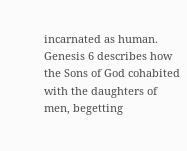incarnated as human. Genesis 6 describes how the Sons of God cohabited with the daughters of men, begetting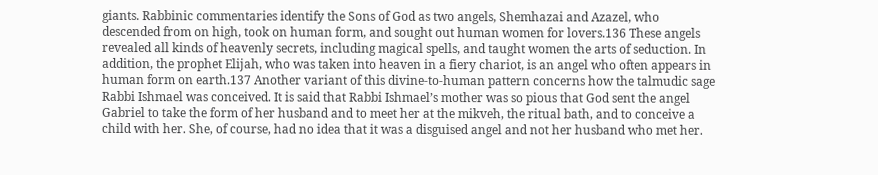giants. Rabbinic commentaries identify the Sons of God as two angels, Shemhazai and Azazel, who descended from on high, took on human form, and sought out human women for lovers.136 These angels revealed all kinds of heavenly secrets, including magical spells, and taught women the arts of seduction. In addition, the prophet Elijah, who was taken into heaven in a fiery chariot, is an angel who often appears in human form on earth.137 Another variant of this divine-to-human pattern concerns how the talmudic sage Rabbi Ishmael was conceived. It is said that Rabbi Ishmael’s mother was so pious that God sent the angel Gabriel to take the form of her husband and to meet her at the mikveh, the ritual bath, and to conceive a child with her. She, of course, had no idea that it was a disguised angel and not her husband who met her.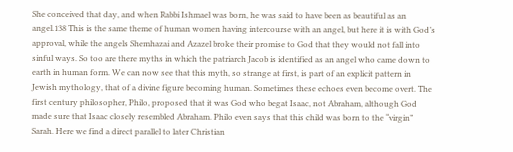She conceived that day, and when Rabbi Ishmael was born, he was said to have been as beautiful as an angel.138 This is the same theme of human women having intercourse with an angel, but here it is with God’s approval, while the angels Shemhazai and Azazel broke their promise to God that they would not fall into sinful ways. So too are there myths in which the patriarch Jacob is identified as an angel who came down to earth in human form. We can now see that this myth, so strange at first, is part of an explicit pattern in Jewish mythology, that of a divine figure becoming human. Sometimes these echoes even become overt. The first century philosopher, Philo, proposed that it was God who begat Isaac, not Abraham, although God made sure that Isaac closely resembled Abraham. Philo even says that this child was born to the “virgin” Sarah. Here we find a direct parallel to later Christian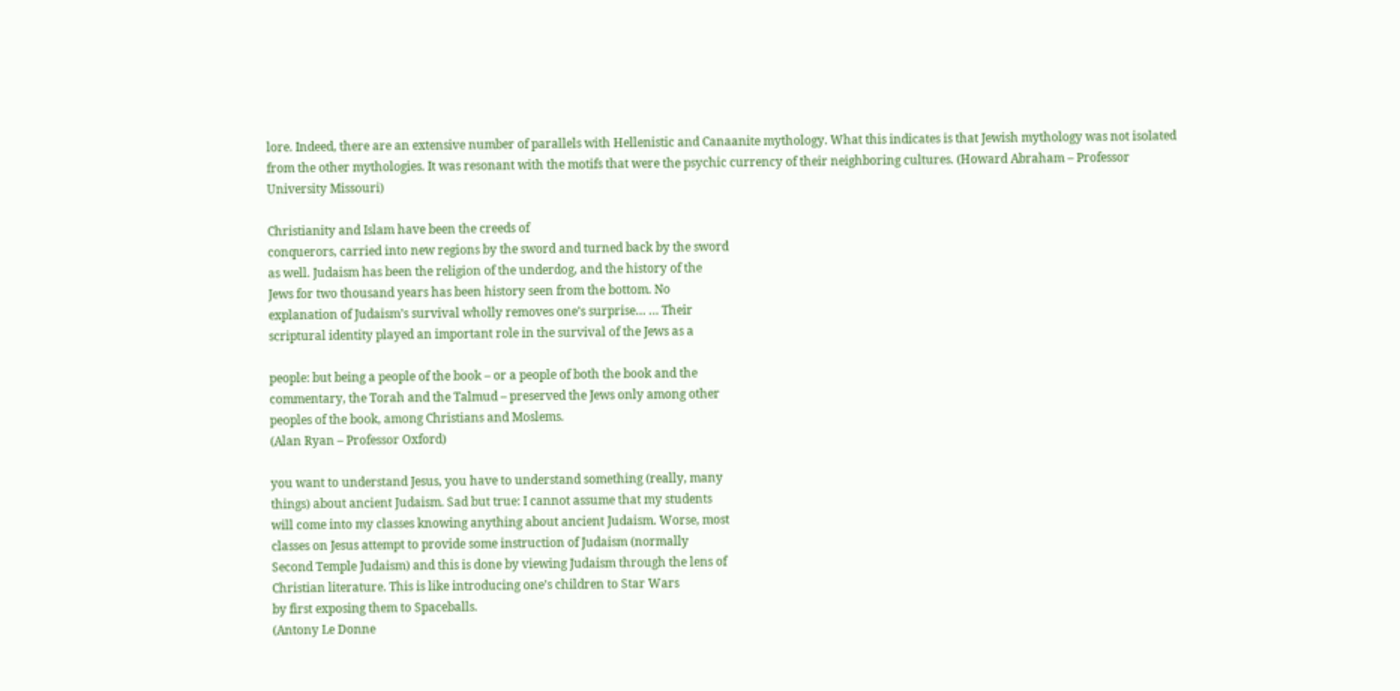lore. Indeed, there are an extensive number of parallels with Hellenistic and Canaanite mythology. What this indicates is that Jewish mythology was not isolated from the other mythologies. It was resonant with the motifs that were the psychic currency of their neighboring cultures. (Howard Abraham – Professor University Missouri)

Christianity and Islam have been the creeds of
conquerors, carried into new regions by the sword and turned back by the sword
as well. Judaism has been the religion of the underdog, and the history of the
Jews for two thousand years has been history seen from the bottom. No
explanation of Judaism’s survival wholly removes one’s surprise… … Their
scriptural identity played an important role in the survival of the Jews as a

people: but being a people of the book – or a people of both the book and the
commentary, the Torah and the Talmud – preserved the Jews only among other
peoples of the book, among Christians and Moslems.
(Alan Ryan – Professor Oxford)

you want to understand Jesus, you have to understand something (really, many
things) about ancient Judaism. Sad but true: I cannot assume that my students
will come into my classes knowing anything about ancient Judaism. Worse, most
classes on Jesus attempt to provide some instruction of Judaism (normally
Second Temple Judaism) and this is done by viewing Judaism through the lens of
Christian literature. This is like introducing one’s children to Star Wars
by first exposing them to Spaceballs.
(Antony Le Donne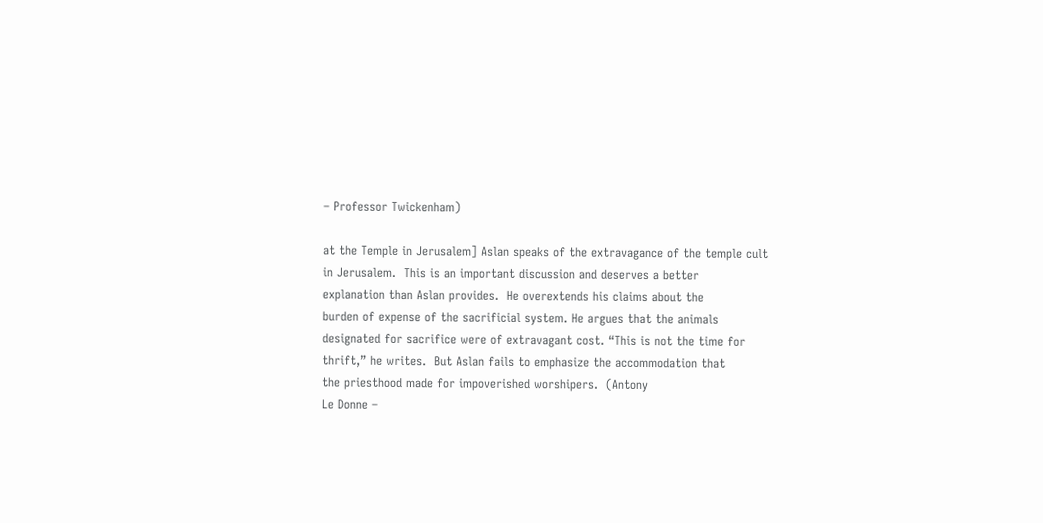– Professor Twickenham)

at the Temple in Jerusalem] Aslan speaks of the extravagance of the temple cult
in Jerusalem.  This is an important discussion and deserves a better
explanation than Aslan provides.  He overextends his claims about the
burden of expense of the sacrificial system. He argues that the animals
designated for sacrifice were of extravagant cost. “This is not the time for
thrift,” he writes.  But Aslan fails to emphasize the accommodation that
the priesthood made for impoverished worshipers.  (Antony
Le Donne –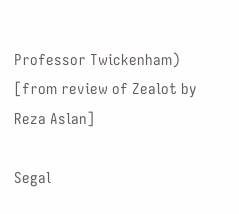Professor Twickenham) [from review of Zealot by Reza Aslan]

Segal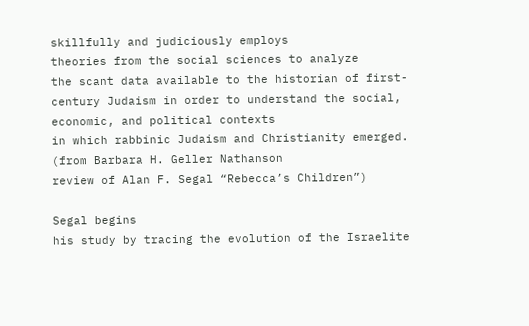skillfully and judiciously employs
theories from the social sciences to analyze
the scant data available to the historian of first-century Judaism in order to understand the social, economic, and political contexts
in which rabbinic Judaism and Christianity emerged. (from Barbara H. Geller Nathanson
review of Alan F. Segal “Rebecca’s Children”)

Segal begins
his study by tracing the evolution of the Israelite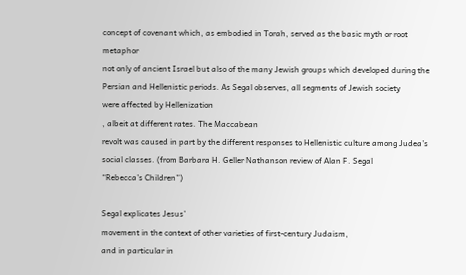concept of covenant which, as embodied in Torah, served as the basic myth or root metaphor
not only of ancient Israel but also of the many Jewish groups which developed during the Persian and Hellenistic periods. As Segal observes, all segments of Jewish society
were affected by Hellenization
, albeit at different rates. The Maccabean
revolt was caused in part by the different responses to Hellenistic culture among Judea’s social classes. (from Barbara H. Geller Nathanson review of Alan F. Segal
“Rebecca’s Children”)

Segal explicates Jesus’
movement in the context of other varieties of first-century Judaism,
and in particular in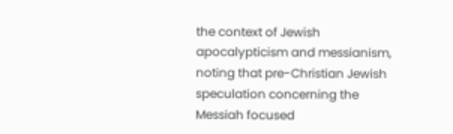the context of Jewish apocalypticism and messianism, noting that pre-Christian Jewish speculation concerning the Messiah focused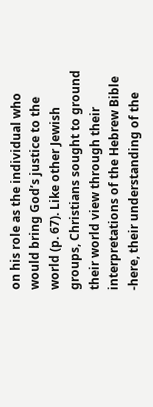on his role as the individual who would bring God’s justice to the world (p. 67). Like other Jewish groups, Christians sought to ground their world view through their interpretations of the Hebrew Bible -here, their understanding of the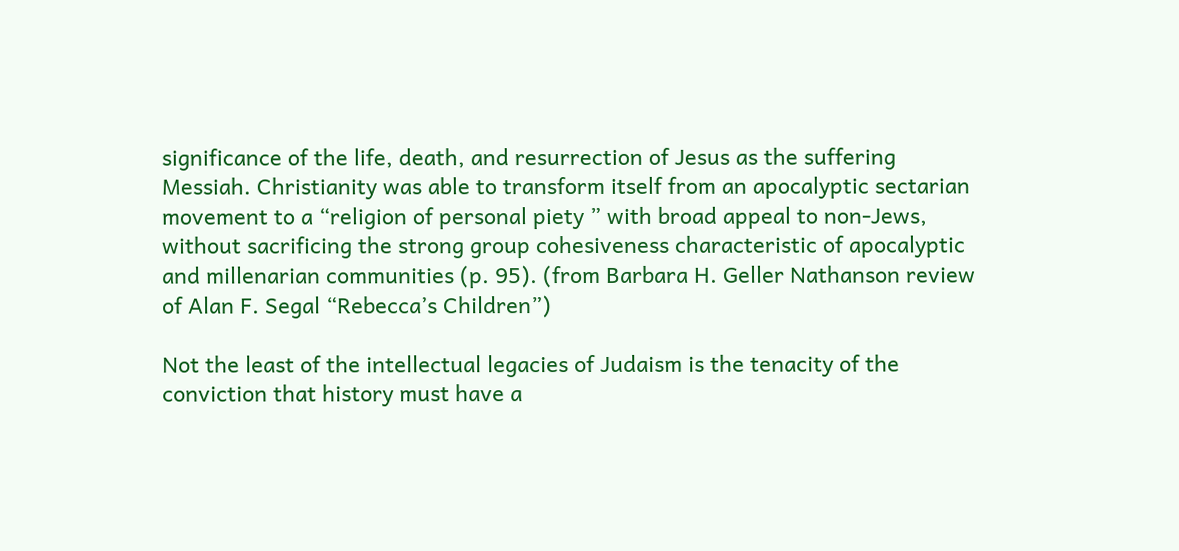significance of the life, death, and resurrection of Jesus as the suffering
Messiah. Christianity was able to transform itself from an apocalyptic sectarian
movement to a “religion of personal piety ” with broad appeal to non-Jews, without sacrificing the strong group cohesiveness characteristic of apocalyptic and millenarian communities (p. 95). (from Barbara H. Geller Nathanson review of Alan F. Segal “Rebecca’s Children”)

Not the least of the intellectual legacies of Judaism is the tenacity of the conviction that history must have a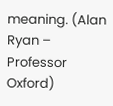meaning. (Alan Ryan – Professor Oxford)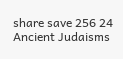share save 256 24 Ancient Judaisms